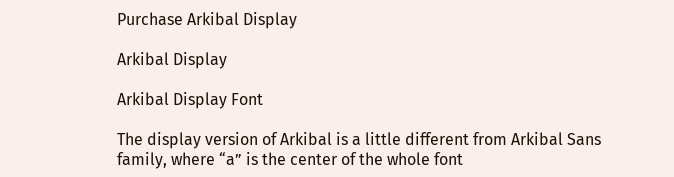Purchase Arkibal Display

Arkibal Display

Arkibal Display Font

The display version of Arkibal is a little different from Arkibal Sans family, where “a” is the center of the whole font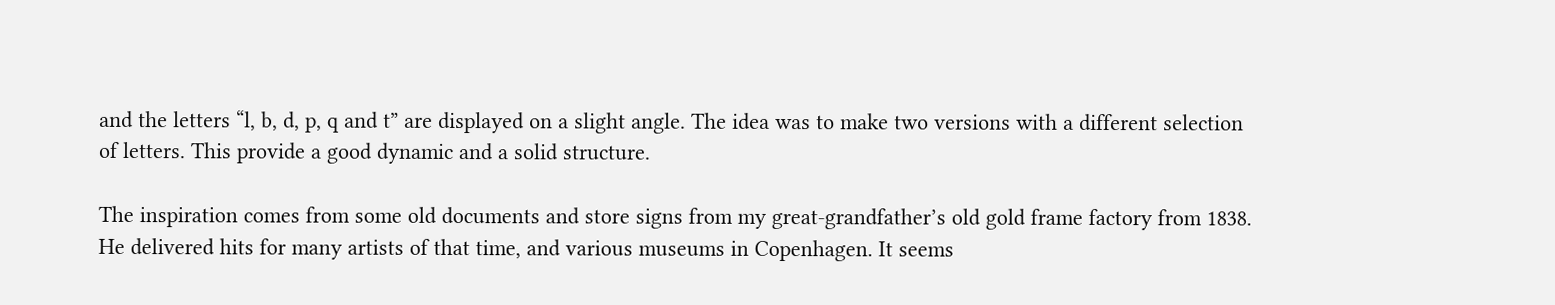and the letters “l, b, d, p, q and t” are displayed on a slight angle. The idea was to make two versions with a different selection of letters. This provide a good dynamic and a solid structure.

The inspiration comes from some old documents and store signs from my great-grandfather’s old gold frame factory from 1838. He delivered hits for many artists of that time, and various museums in Copenhagen. It seems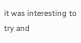it was interesting to try and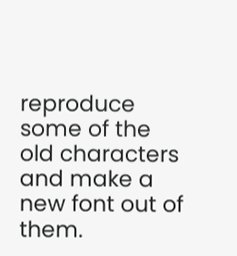reproduce some of the old characters and make a new font out of them.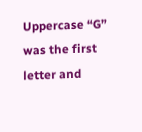Uppercase “G” was the first letter and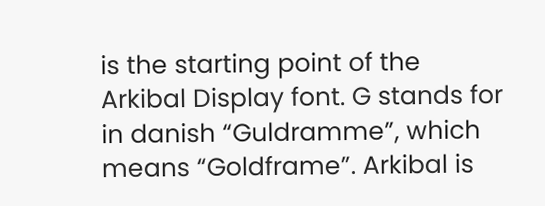is the starting point of the Arkibal Display font. G stands for in danish “Guldramme”, which means “Goldframe”. Arkibal is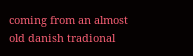coming from an almost old danish tradional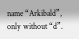name “Arkibald”, only without “d”.